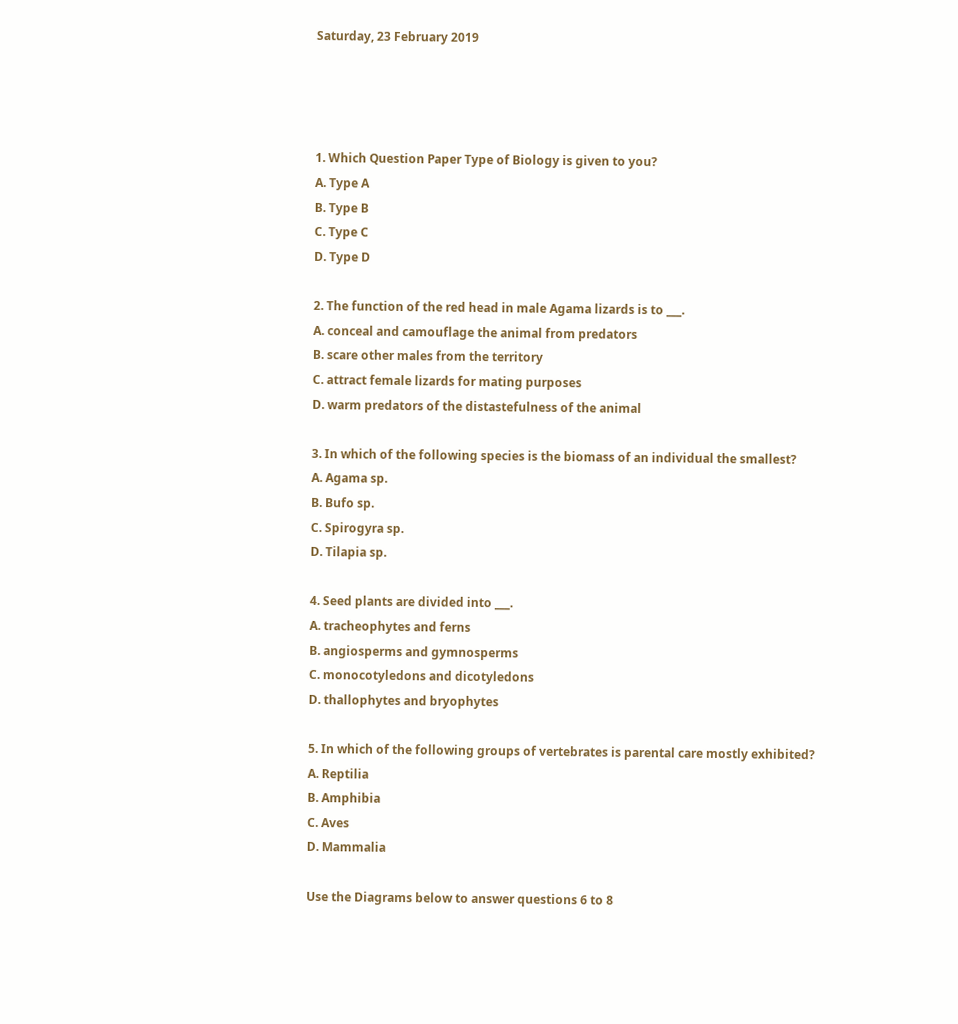Saturday, 23 February 2019




1. Which Question Paper Type of Biology is given to you?
A. Type A
B. Type B
C. Type C
D. Type D

2. The function of the red head in male Agama lizards is to ___.
A. conceal and camouflage the animal from predators
B. scare other males from the territory
C. attract female lizards for mating purposes
D. warm predators of the distastefulness of the animal

3. In which of the following species is the biomass of an individual the smallest?
A. Agama sp.
B. Bufo sp.
C. Spirogyra sp.
D. Tilapia sp.

4. Seed plants are divided into ___.
A. tracheophytes and ferns
B. angiosperms and gymnosperms
C. monocotyledons and dicotyledons
D. thallophytes and bryophytes

5. In which of the following groups of vertebrates is parental care mostly exhibited?
A. Reptilia
B. Amphibia
C. Aves
D. Mammalia

Use the Diagrams below to answer questions 6 to 8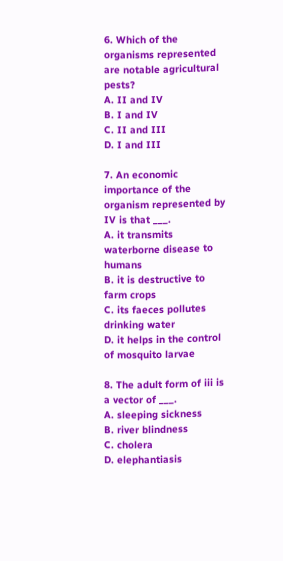6. Which of the organisms represented are notable agricultural pests?
A. II and IV
B. I and IV
C. II and III
D. I and III

7. An economic importance of the organism represented by IV is that ___.
A. it transmits waterborne disease to humans
B. it is destructive to farm crops
C. its faeces pollutes drinking water
D. it helps in the control of mosquito larvae

8. The adult form of iii is a vector of ___.
A. sleeping sickness
B. river blindness
C. cholera
D. elephantiasis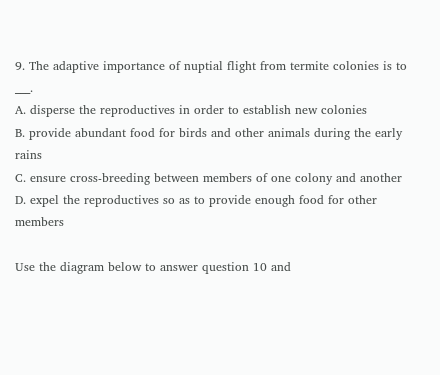9. The adaptive importance of nuptial flight from termite colonies is to ___.
A. disperse the reproductives in order to establish new colonies
B. provide abundant food for birds and other animals during the early rains
C. ensure cross-breeding between members of one colony and another
D. expel the reproductives so as to provide enough food for other members

Use the diagram below to answer question 10 and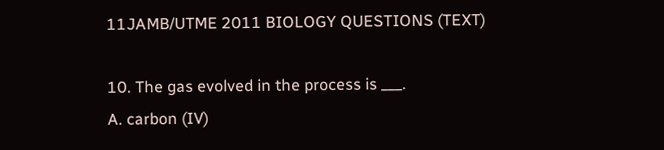11JAMB/UTME 2011 BIOLOGY QUESTIONS (TEXT)

10. The gas evolved in the process is ___.
A. carbon (IV)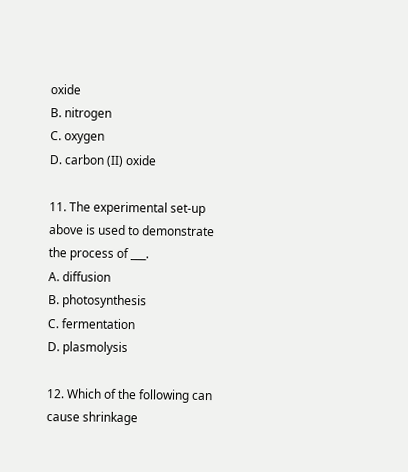oxide
B. nitrogen
C. oxygen
D. carbon (II) oxide

11. The experimental set-up above is used to demonstrate the process of ___.
A. diffusion
B. photosynthesis
C. fermentation
D. plasmolysis

12. Which of the following can cause shrinkage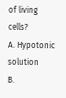of living cells?
A. Hypotonic solution
B.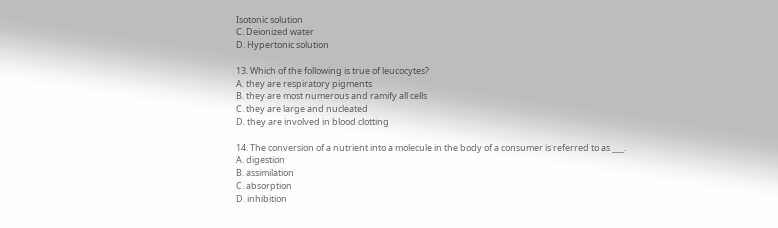Isotonic solution
C. Deionized water
D. Hypertonic solution

13. Which of the following is true of leucocytes?
A. they are respiratory pigments
B. they are most numerous and ramify all cells
C. they are large and nucleated
D. they are involved in blood clotting

14. The conversion of a nutrient into a molecule in the body of a consumer is referred to as ___.
A. digestion
B. assimilation
C. absorption
D. inhibition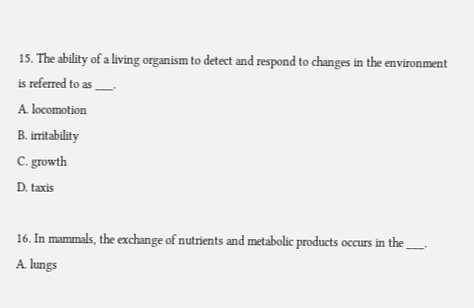15. The ability of a living organism to detect and respond to changes in the environment is referred to as ___.
A. locomotion
B. irritability
C. growth
D. taxis

16. In mammals, the exchange of nutrients and metabolic products occurs in the ___.
A. lungs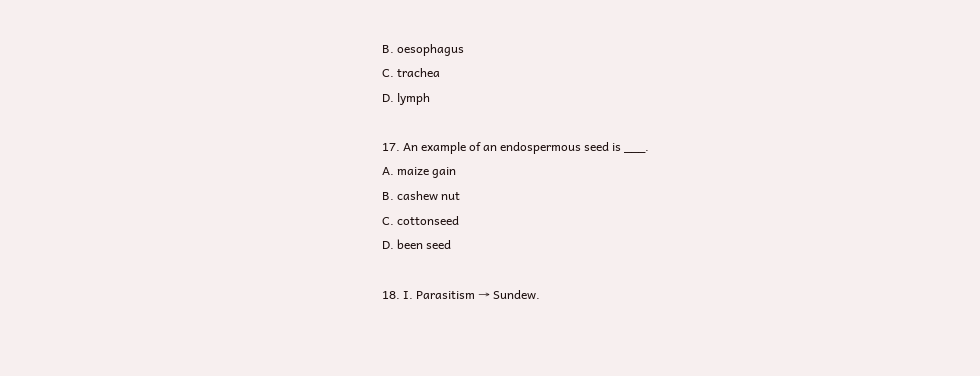B. oesophagus
C. trachea
D. lymph

17. An example of an endospermous seed is ___.
A. maize gain
B. cashew nut
C. cottonseed
D. been seed

18. I. Parasitism → Sundew.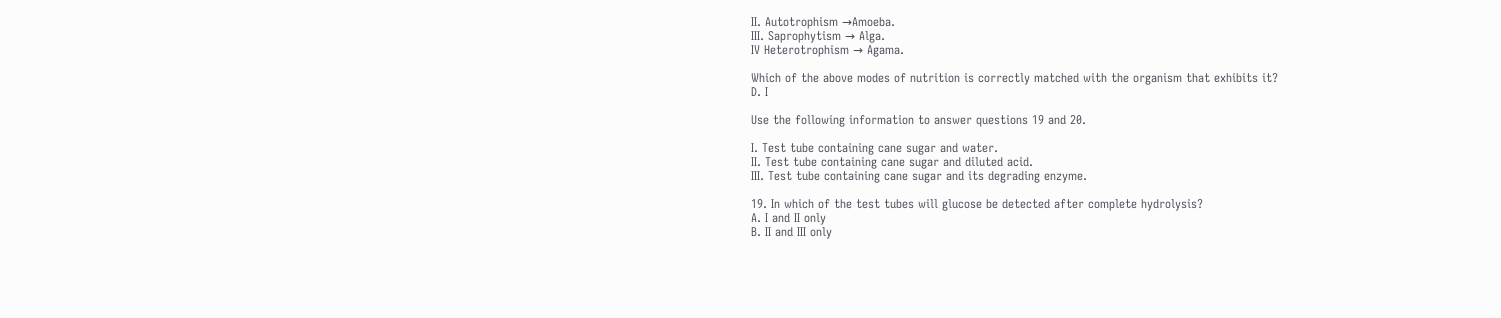II. Autotrophism →Amoeba.
III. Saprophytism → Alga.
IV Heterotrophism → Agama.

Which of the above modes of nutrition is correctly matched with the organism that exhibits it?
D. I

Use the following information to answer questions 19 and 20.

I. Test tube containing cane sugar and water.
II. Test tube containing cane sugar and diluted acid.
III. Test tube containing cane sugar and its degrading enzyme.

19. In which of the test tubes will glucose be detected after complete hydrolysis?
A. I and II only
B. II and III only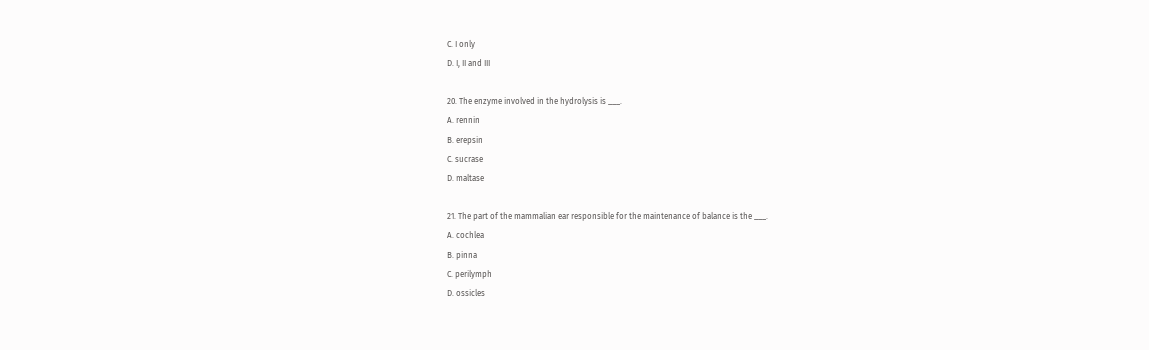C. I only
D. I, II and III

20. The enzyme involved in the hydrolysis is ___.
A. rennin
B. erepsin
C. sucrase
D. maltase

21. The part of the mammalian ear responsible for the maintenance of balance is the ___.
A. cochlea
B. pinna
C. perilymph
D. ossicles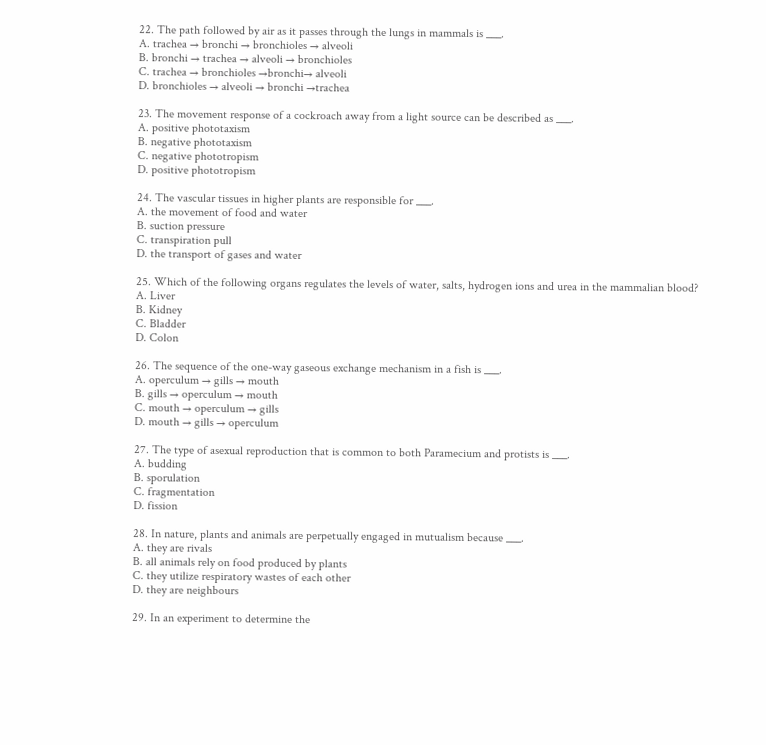22. The path followed by air as it passes through the lungs in mammals is ___.
A. trachea → bronchi → bronchioles → alveoli
B. bronchi → trachea → alveoli → bronchioles
C. trachea → bronchioles →bronchi→ alveoli
D. bronchioles → alveoli → bronchi →trachea

23. The movement response of a cockroach away from a light source can be described as ___.
A. positive phototaxism
B. negative phototaxism
C. negative phototropism
D. positive phototropism

24. The vascular tissues in higher plants are responsible for ___.
A. the movement of food and water
B. suction pressure
C. transpiration pull
D. the transport of gases and water

25. Which of the following organs regulates the levels of water, salts, hydrogen ions and urea in the mammalian blood?
A. Liver
B. Kidney
C. Bladder
D. Colon

26. The sequence of the one-way gaseous exchange mechanism in a fish is ___.
A. operculum → gills → mouth
B. gills → operculum → mouth
C. mouth → operculum → gills
D. mouth → gills → operculum

27. The type of asexual reproduction that is common to both Paramecium and protists is ___.
A. budding
B. sporulation
C. fragmentation
D. fission

28. In nature, plants and animals are perpetually engaged in mutualism because ___.
A. they are rivals
B. all animals rely on food produced by plants
C. they utilize respiratory wastes of each other
D. they are neighbours

29. In an experiment to determine the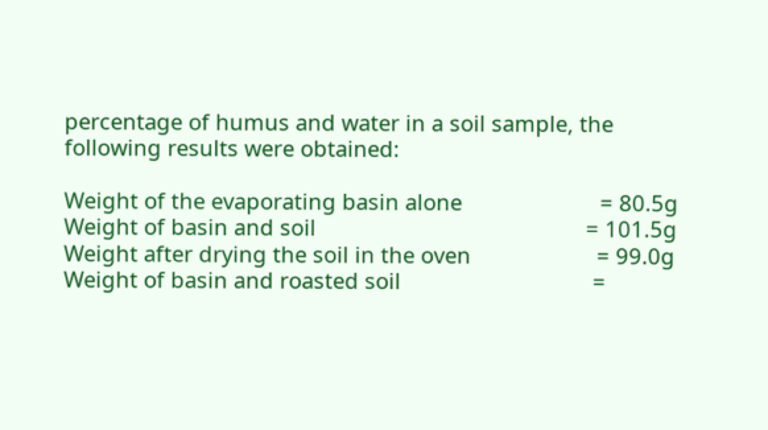percentage of humus and water in a soil sample, the following results were obtained:

Weight of the evaporating basin alone                       = 80.5g
Weight of basin and soil                                             = 101.5g
Weight after drying the soil in the oven                     = 99.0g
Weight of basin and roasted soil                                =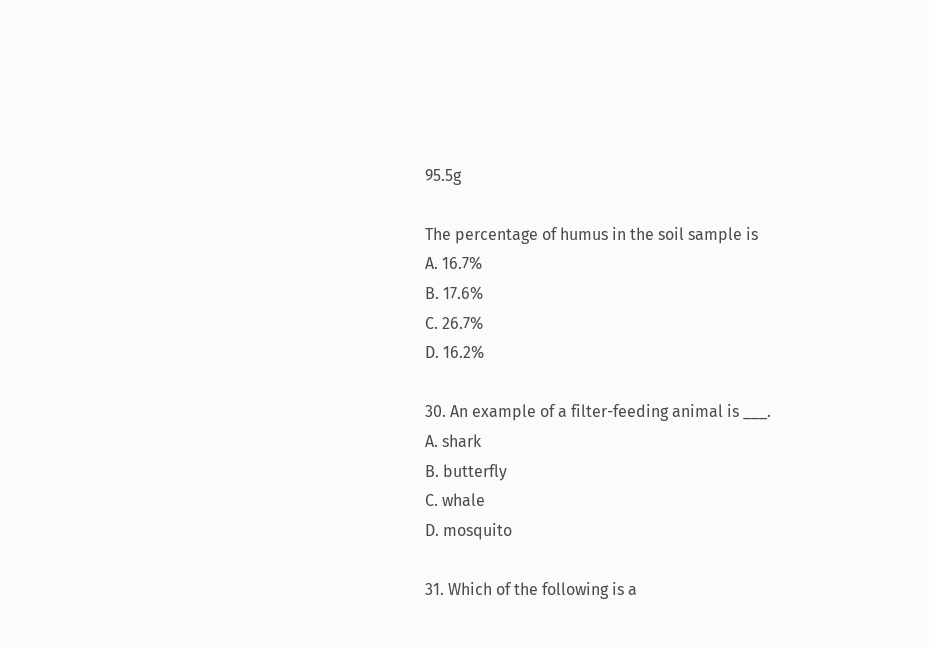95.5g

The percentage of humus in the soil sample is
A. 16.7%
B. 17.6%
C. 26.7%
D. 16.2%

30. An example of a filter-feeding animal is ___.
A. shark
B. butterfly
C. whale
D. mosquito

31. Which of the following is a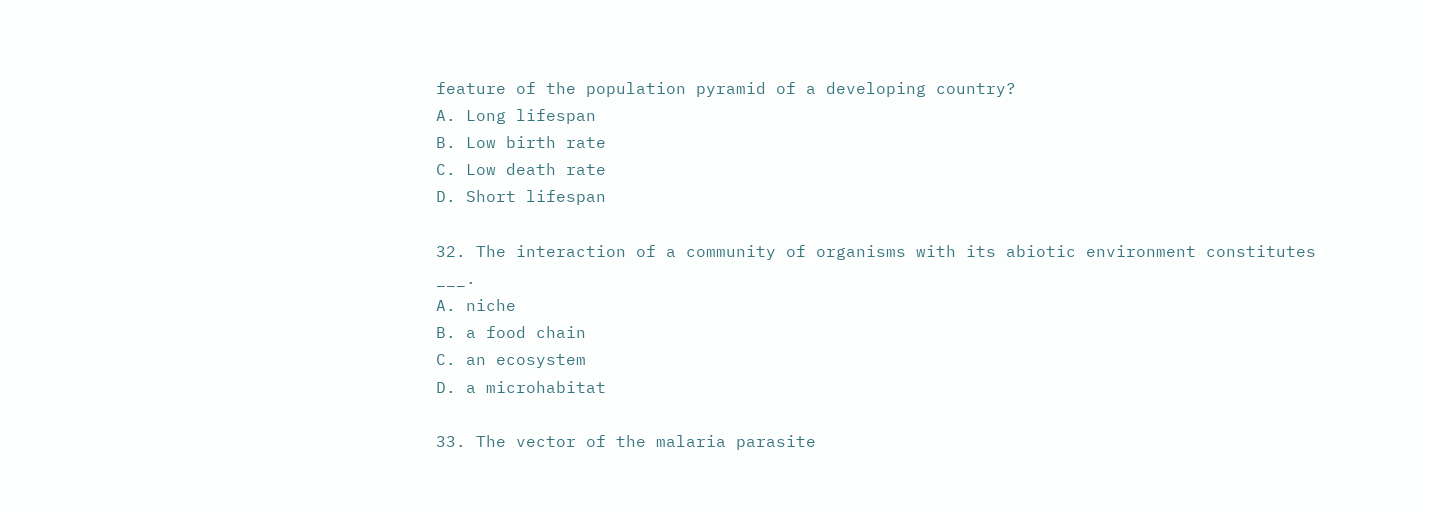feature of the population pyramid of a developing country?
A. Long lifespan
B. Low birth rate
C. Low death rate
D. Short lifespan

32. The interaction of a community of organisms with its abiotic environment constitutes ___.
A. niche
B. a food chain
C. an ecosystem
D. a microhabitat

33. The vector of the malaria parasite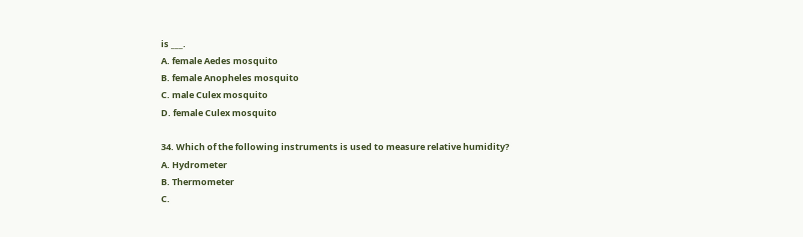is ___.
A. female Aedes mosquito
B. female Anopheles mosquito
C. male Culex mosquito
D. female Culex mosquito

34. Which of the following instruments is used to measure relative humidity?
A. Hydrometer
B. Thermometer
C.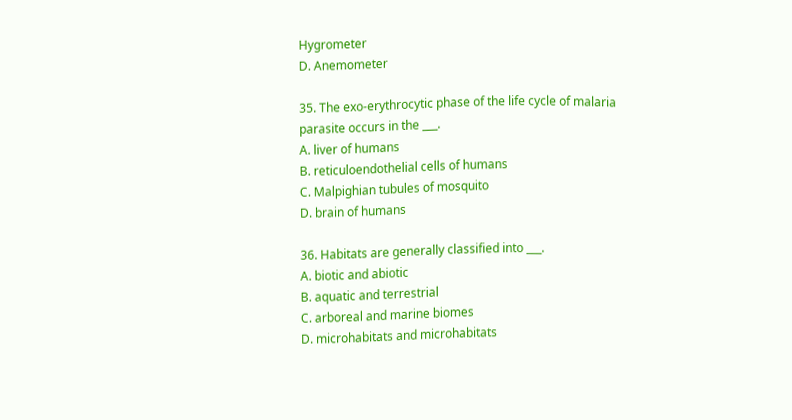Hygrometer
D. Anemometer

35. The exo-erythrocytic phase of the life cycle of malaria parasite occurs in the ___.
A. liver of humans
B. reticuloendothelial cells of humans
C. Malpighian tubules of mosquito
D. brain of humans

36. Habitats are generally classified into ___.
A. biotic and abiotic
B. aquatic and terrestrial
C. arboreal and marine biomes
D. microhabitats and microhabitats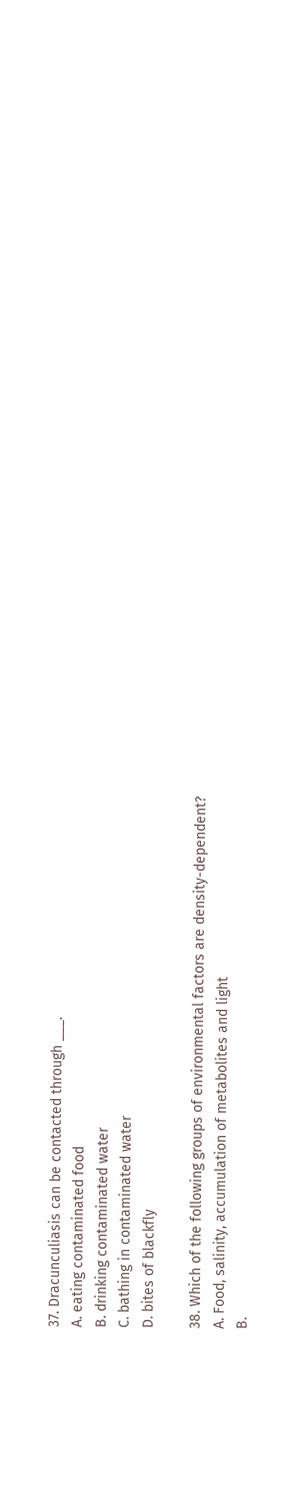37. Dracunculiasis can be contacted through ___.
A. eating contaminated food
B. drinking contaminated water
C. bathing in contaminated water
D. bites of blackfly

38. Which of the following groups of environmental factors are density-dependent?
A. Food, salinity, accumulation of metabolites and light
B.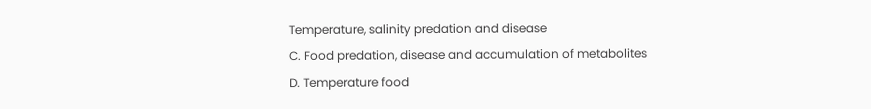Temperature, salinity predation and disease
C. Food predation, disease and accumulation of metabolites
D. Temperature food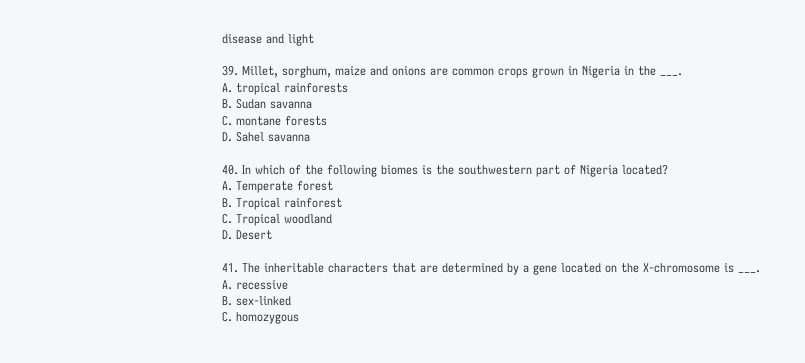disease and light

39. Millet, sorghum, maize and onions are common crops grown in Nigeria in the ___.
A. tropical rainforests
B. Sudan savanna
C. montane forests
D. Sahel savanna

40. In which of the following biomes is the southwestern part of Nigeria located?
A. Temperate forest
B. Tropical rainforest
C. Tropical woodland
D. Desert

41. The inheritable characters that are determined by a gene located on the X-chromosome is ___.
A. recessive
B. sex-linked
C. homozygous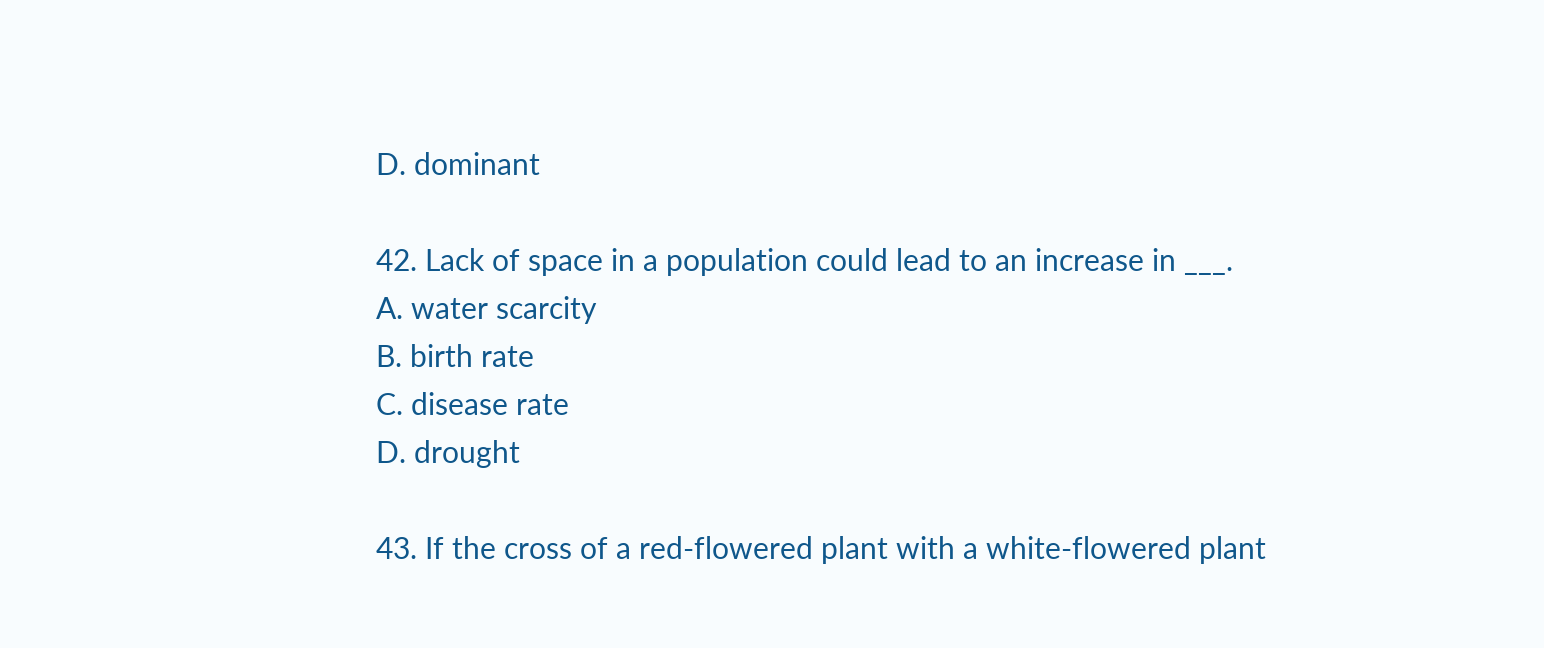D. dominant

42. Lack of space in a population could lead to an increase in ___.
A. water scarcity
B. birth rate
C. disease rate
D. drought

43. If the cross of a red-flowered plant with a white-flowered plant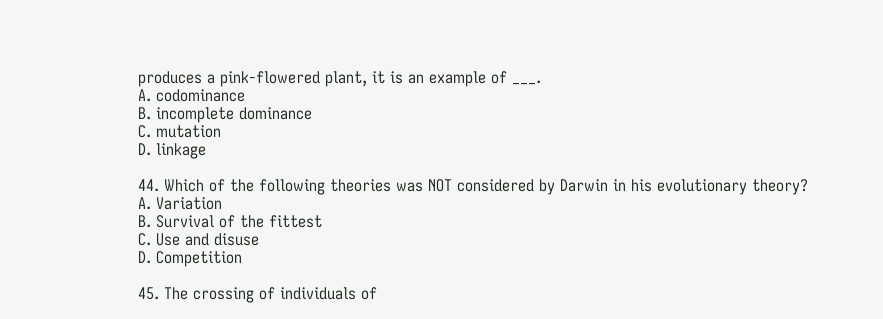produces a pink-flowered plant, it is an example of ___.
A. codominance
B. incomplete dominance
C. mutation
D. linkage

44. Which of the following theories was NOT considered by Darwin in his evolutionary theory?
A. Variation
B. Survival of the fittest
C. Use and disuse
D. Competition

45. The crossing of individuals of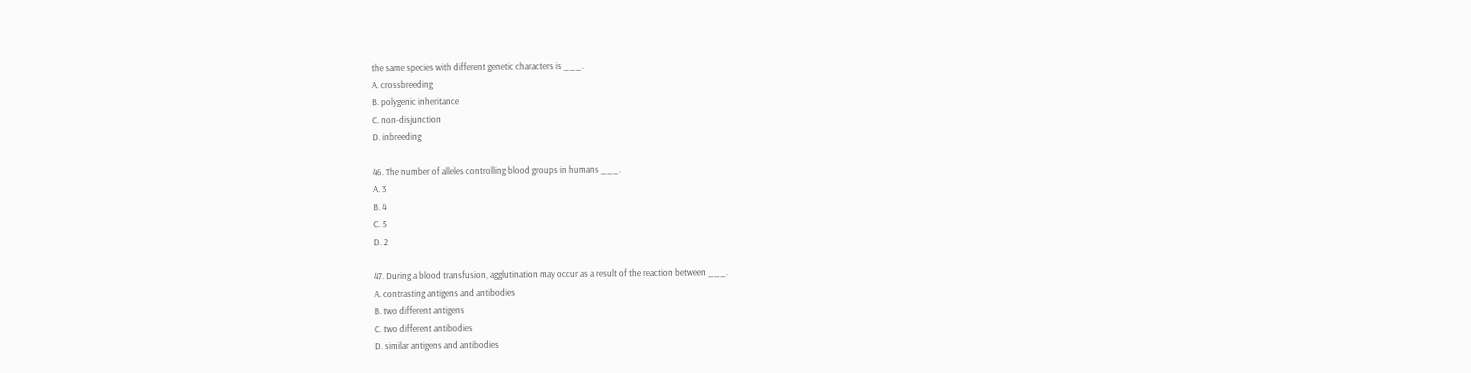the same species with different genetic characters is ___.
A. crossbreeding
B. polygenic inheritance
C. non-disjunction
D. inbreeding

46. The number of alleles controlling blood groups in humans ___.
A. 3
B. 4
C. 5
D. 2

47. During a blood transfusion, agglutination may occur as a result of the reaction between ___.
A. contrasting antigens and antibodies
B. two different antigens
C. two different antibodies
D. similar antigens and antibodies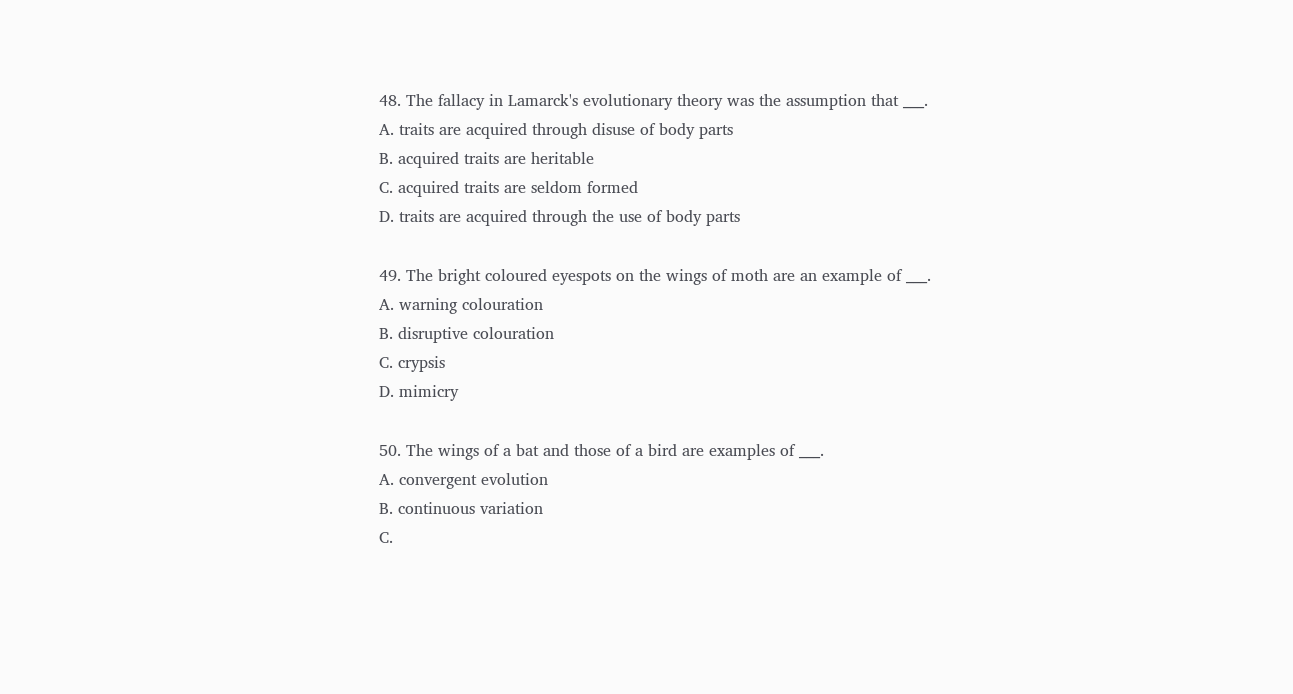48. The fallacy in Lamarck's evolutionary theory was the assumption that ___.
A. traits are acquired through disuse of body parts
B. acquired traits are heritable
C. acquired traits are seldom formed
D. traits are acquired through the use of body parts

49. The bright coloured eyespots on the wings of moth are an example of ___.
A. warning colouration
B. disruptive colouration
C. crypsis
D. mimicry

50. The wings of a bat and those of a bird are examples of ___.
A. convergent evolution
B. continuous variation
C.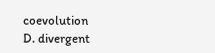coevolution
D. divergent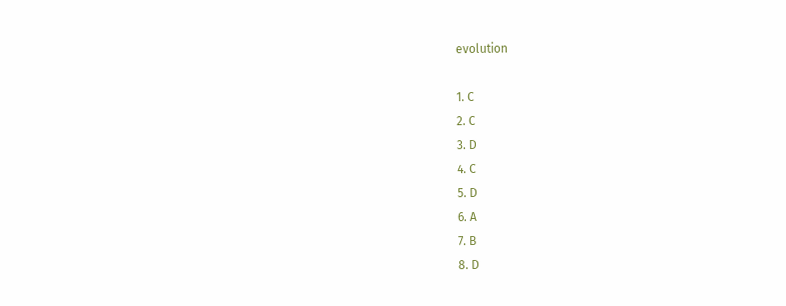evolution

1. C
2. C
3. D
4. C
5. D
6. A
7. B
8. D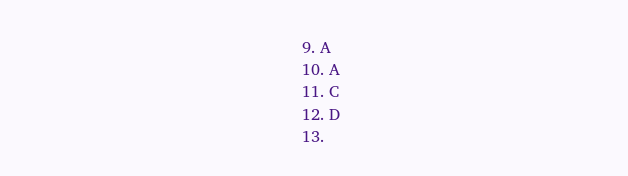9. A
10. A
11. C
12. D
13.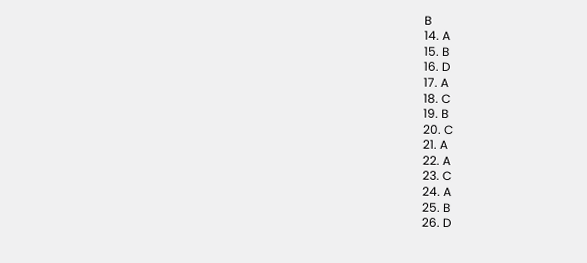B
14. A
15. B
16. D
17. A
18. C
19. B
20. C
21. A
22. A
23. C
24. A
25. B
26. D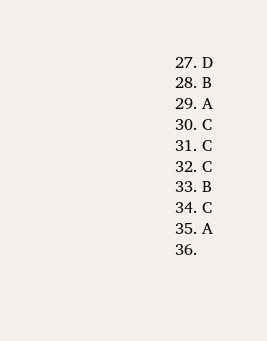27. D
28. B
29. A
30. C
31. C
32. C
33. B
34. C
35. A
36.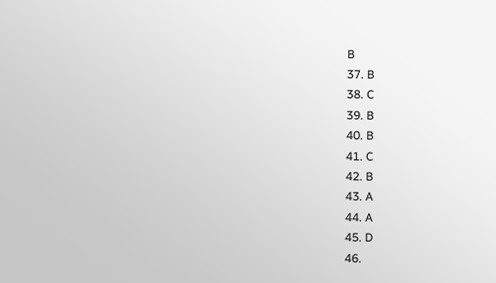B
37. B
38. C
39. B
40. B
41. C
42. B
43. A
44. A
45. D
46.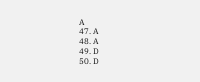A
47. A
48. A
49. D
50. D